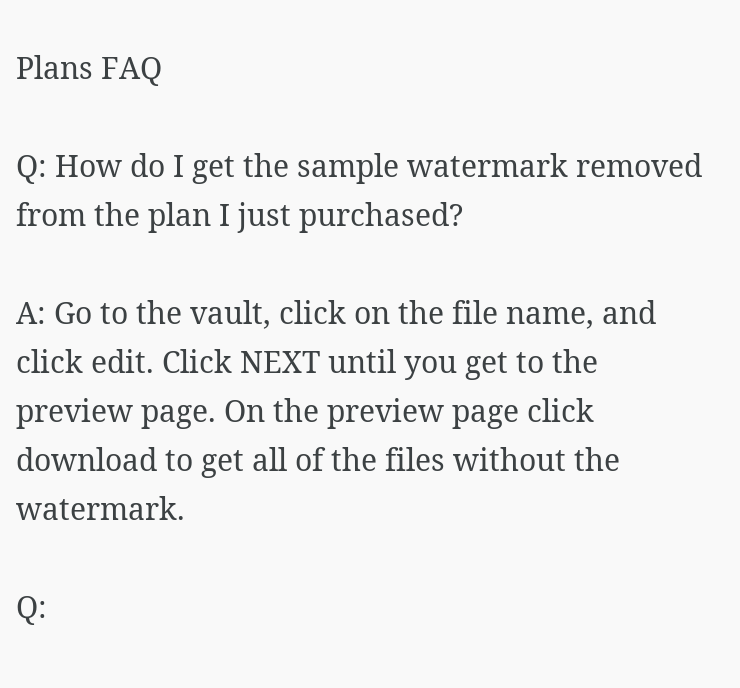Plans FAQ

Q: How do I get the sample watermark removed from the plan I just purchased?

A: Go to the vault, click on the file name, and click edit. Click NEXT until you get to the preview page. On the preview page click download to get all of the files without the watermark.

Q: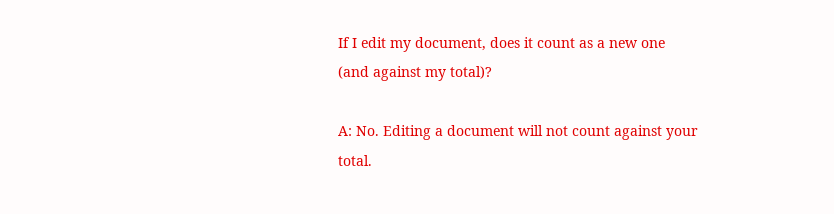If I edit my document, does it count as a new one (and against my total)?

A: No. Editing a document will not count against your total.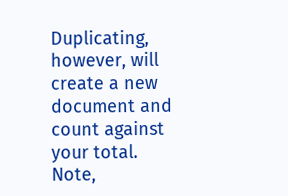Duplicating, however, will create a new document and count against your total. Note,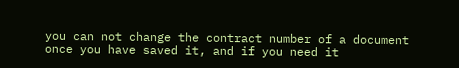you can not change the contract number of a document once you have saved it, and if you need it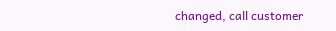changed, call customer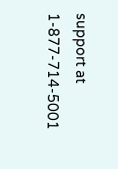support at 1-877-714-5001